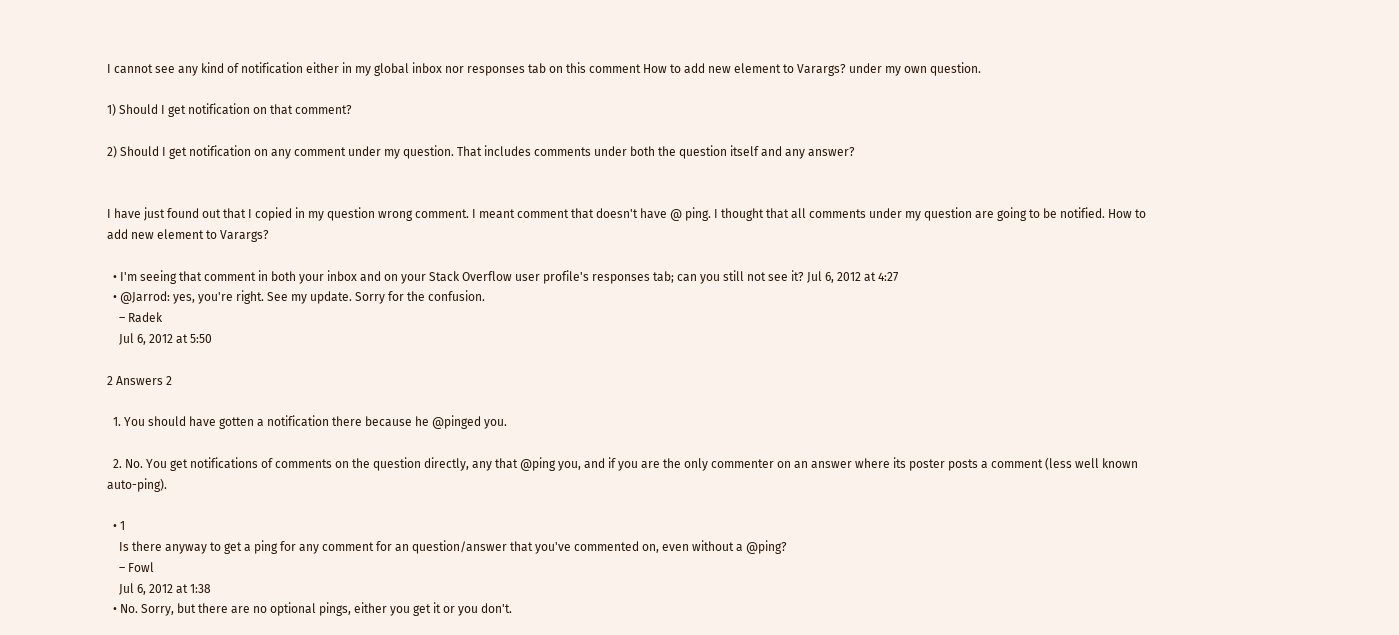I cannot see any kind of notification either in my global inbox nor responses tab on this comment How to add new element to Varargs? under my own question.

1) Should I get notification on that comment?

2) Should I get notification on any comment under my question. That includes comments under both the question itself and any answer?


I have just found out that I copied in my question wrong comment. I meant comment that doesn't have @ ping. I thought that all comments under my question are going to be notified. How to add new element to Varargs?

  • I'm seeing that comment in both your inbox and on your Stack Overflow user profile's responses tab; can you still not see it? Jul 6, 2012 at 4:27
  • @Jarrod: yes, you're right. See my update. Sorry for the confusion.
    – Radek
    Jul 6, 2012 at 5:50

2 Answers 2

  1. You should have gotten a notification there because he @pinged you.

  2. No. You get notifications of comments on the question directly, any that @ping you, and if you are the only commenter on an answer where its poster posts a comment (less well known auto-ping).

  • 1
    Is there anyway to get a ping for any comment for an question/answer that you've commented on, even without a @ping?
    – Fowl
    Jul 6, 2012 at 1:38
  • No. Sorry, but there are no optional pings, either you get it or you don't.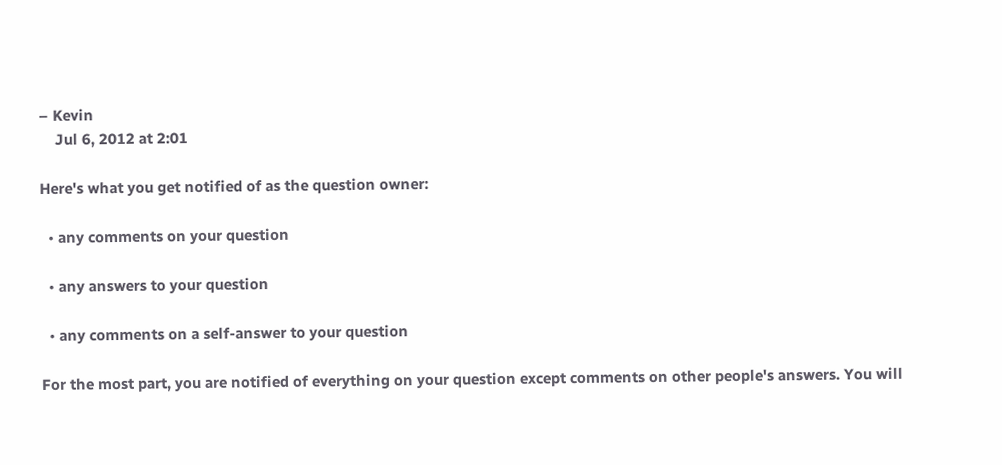– Kevin
    Jul 6, 2012 at 2:01

Here's what you get notified of as the question owner:

  • any comments on your question

  • any answers to your question

  • any comments on a self-answer to your question

For the most part, you are notified of everything on your question except comments on other people's answers. You will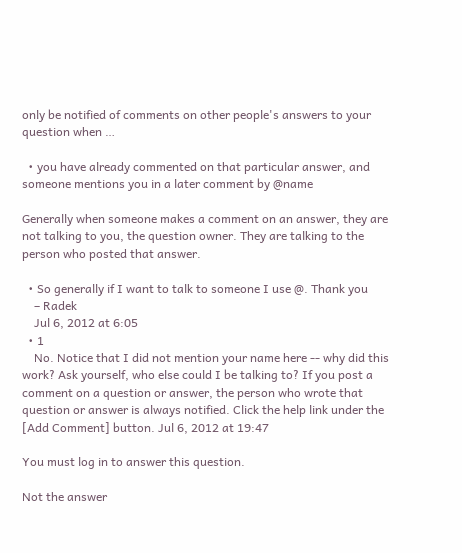only be notified of comments on other people's answers to your question when …

  • you have already commented on that particular answer, and someone mentions you in a later comment by @name

Generally when someone makes a comment on an answer, they are not talking to you, the question owner. They are talking to the person who posted that answer.

  • So generally if I want to talk to someone I use @. Thank you
    – Radek
    Jul 6, 2012 at 6:05
  • 1
    No. Notice that I did not mention your name here -- why did this work? Ask yourself, who else could I be talking to? If you post a comment on a question or answer, the person who wrote that question or answer is always notified. Click the help link under the [Add Comment] button. Jul 6, 2012 at 19:47

You must log in to answer this question.

Not the answer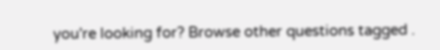you're looking for? Browse other questions tagged .